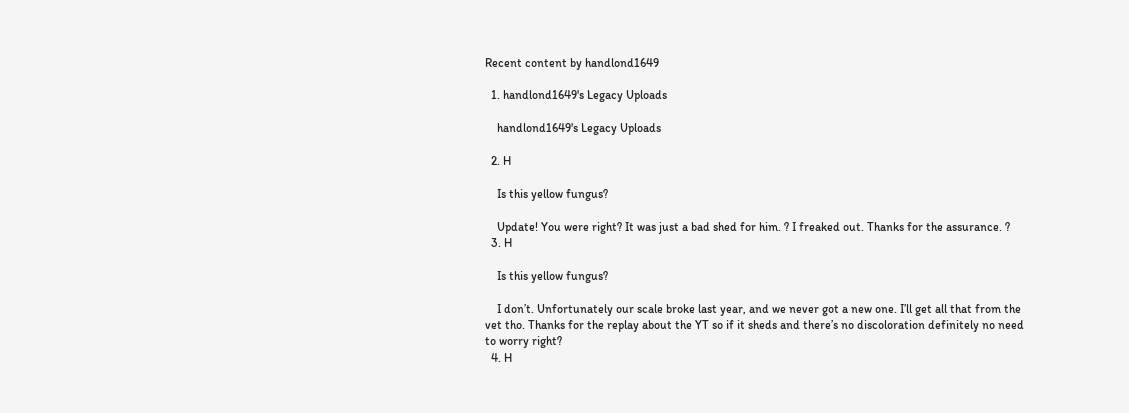Recent content by handlond1649

  1. handlond1649's Legacy Uploads

    handlond1649's Legacy Uploads

  2. H

    Is this yellow fungus?

    Update! You were right? It was just a bad shed for him. ? I freaked out. Thanks for the assurance. ?
  3. H

    Is this yellow fungus?

    I don’t. Unfortunately our scale broke last year, and we never got a new one. I’ll get all that from the vet tho. Thanks for the replay about the YT so if it sheds and there’s no discoloration definitely no need to worry right?
  4. H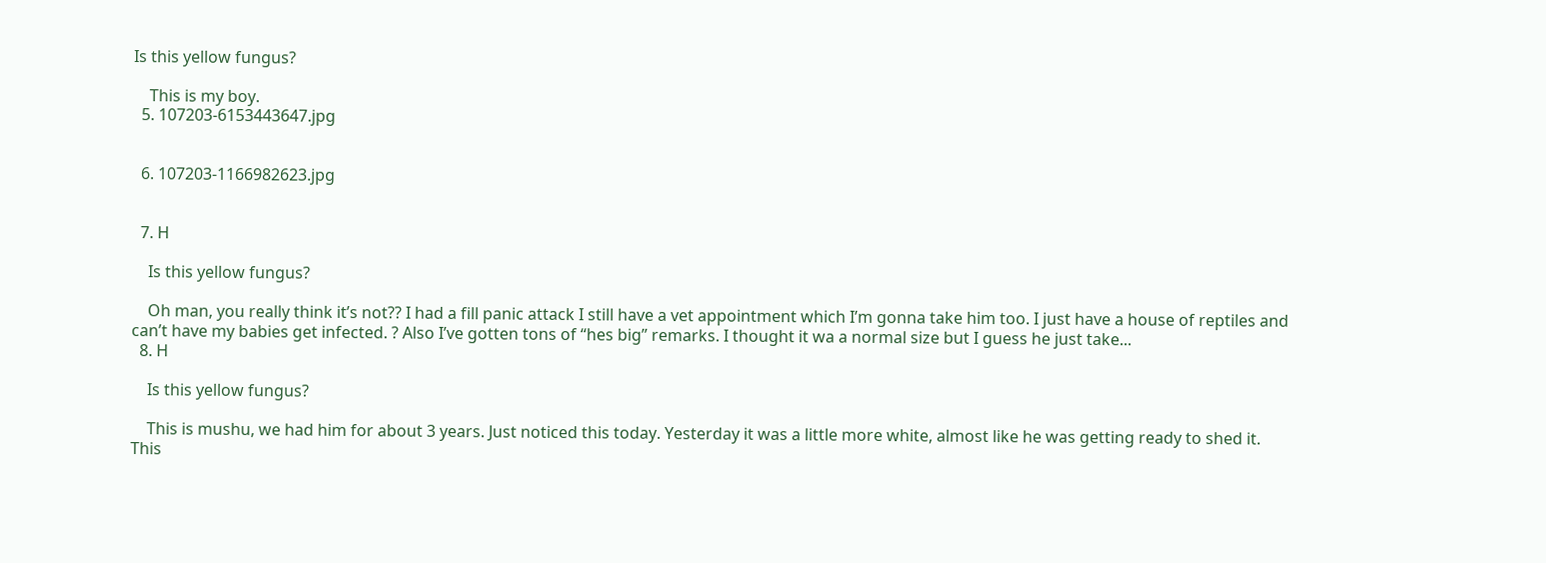Is this yellow fungus?

    This is my boy.
  5. 107203-6153443647.jpg


  6. 107203-1166982623.jpg


  7. H

    Is this yellow fungus?

    Oh man, you really think it’s not?? I had a fill panic attack I still have a vet appointment which I’m gonna take him too. I just have a house of reptiles and can’t have my babies get infected. ? Also I’ve gotten tons of “hes big” remarks. I thought it wa a normal size but I guess he just take...
  8. H

    Is this yellow fungus?

    This is mushu, we had him for about 3 years. Just noticed this today. Yesterday it was a little more white, almost like he was getting ready to shed it. This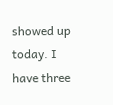showed up today. I have three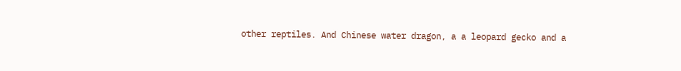other reptiles. And Chinese water dragon, a a leopard gecko and a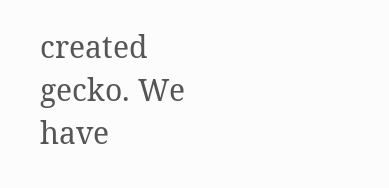created gecko. We have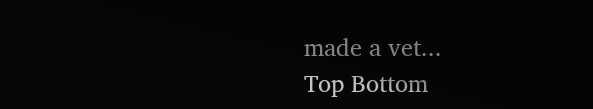made a vet...
Top Bottom